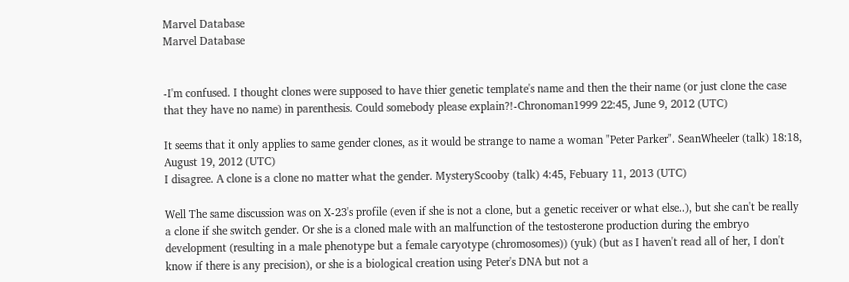Marvel Database
Marvel Database


-I'm confused. I thought clones were supposed to have thier genetic template's name and then the their name (or just clone the case that they have no name) in parenthesis. Could somebody please explain?!-Chronoman1999 22:45, June 9, 2012 (UTC)

It seems that it only applies to same gender clones, as it would be strange to name a woman "Peter Parker". SeanWheeler (talk) 18:18, August 19, 2012 (UTC)
I disagree. A clone is a clone no matter what the gender. MysteryScooby (talk) 4:45, Febuary 11, 2013 (UTC)

Well The same discussion was on X-23's profile (even if she is not a clone, but a genetic receiver or what else..), but she can't be really a clone if she switch gender. Or she is a cloned male with an malfunction of the testosterone production during the embryo development (resulting in a male phenotype but a female caryotype (chromosomes)) (yuk) (but as I haven't read all of her, I don't know if there is any precision), or she is a biological creation using Peter's DNA but not a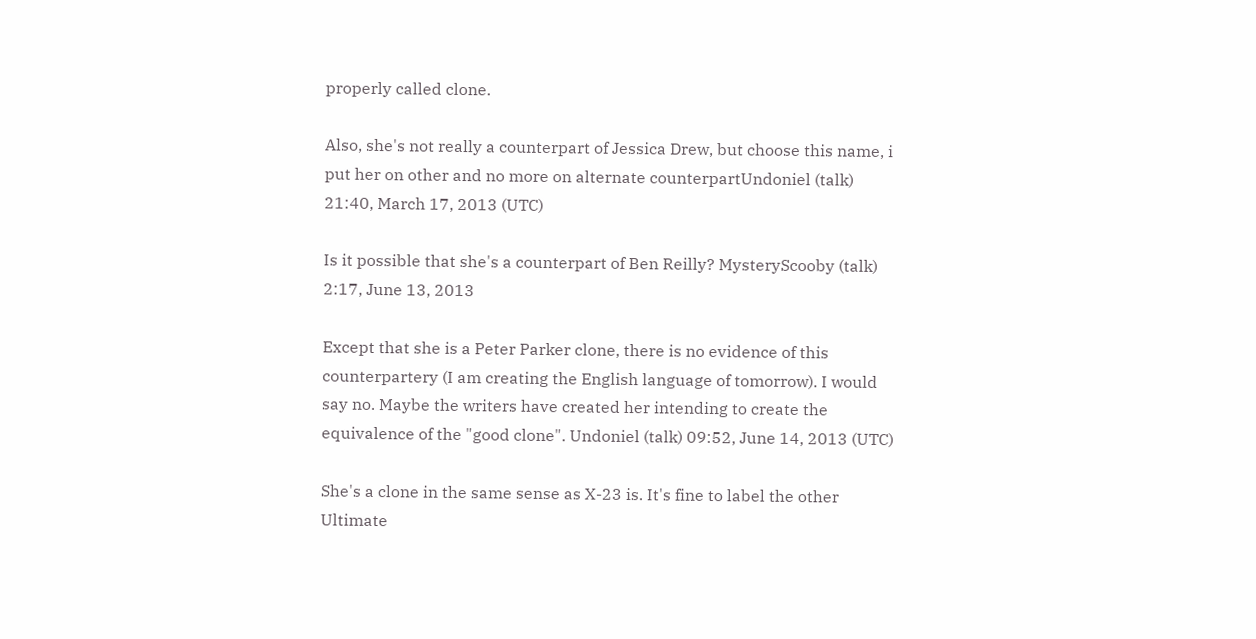properly called clone.

Also, she's not really a counterpart of Jessica Drew, but choose this name, i put her on other and no more on alternate counterpartUndoniel (talk) 21:40, March 17, 2013 (UTC)

Is it possible that she's a counterpart of Ben Reilly? MysteryScooby (talk) 2:17, June 13, 2013

Except that she is a Peter Parker clone, there is no evidence of this counterpartery (I am creating the English language of tomorrow). I would say no. Maybe the writers have created her intending to create the equivalence of the "good clone". Undoniel (talk) 09:52, June 14, 2013 (UTC)

She's a clone in the same sense as X-23 is. It's fine to label the other Ultimate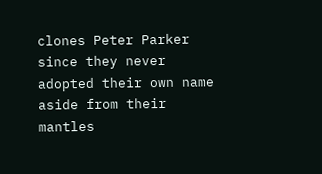clones Peter Parker since they never adopted their own name aside from their mantles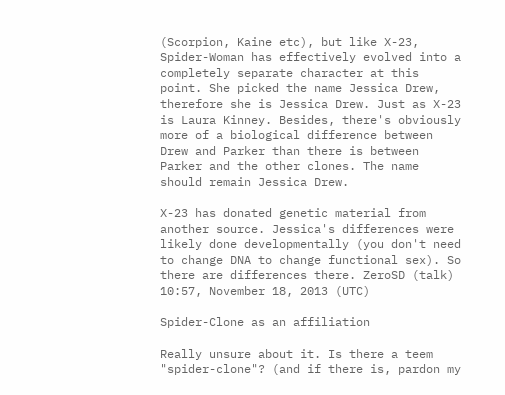(Scorpion, Kaine etc), but like X-23, Spider-Woman has effectively evolved into a completely separate character at this point. She picked the name Jessica Drew, therefore she is Jessica Drew. Just as X-23 is Laura Kinney. Besides, there's obviously more of a biological difference between Drew and Parker than there is between Parker and the other clones. The name should remain Jessica Drew.

X-23 has donated genetic material from another source. Jessica's differences were likely done developmentally (you don't need to change DNA to change functional sex). So there are differences there. ZeroSD (talk) 10:57, November 18, 2013 (UTC)

Spider-Clone as an affiliation

Really unsure about it. Is there a teem "spider-clone"? (and if there is, pardon my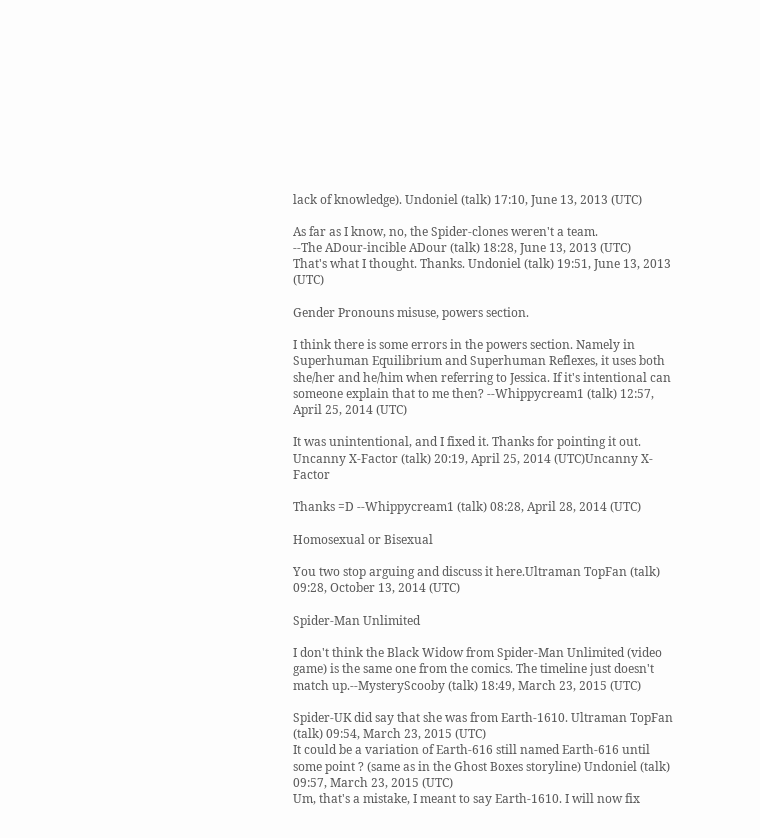lack of knowledge). Undoniel (talk) 17:10, June 13, 2013 (UTC)

As far as I know, no, the Spider-clones weren't a team.
--The ADour-incible ADour (talk) 18:28, June 13, 2013 (UTC)
That's what I thought. Thanks. Undoniel (talk) 19:51, June 13, 2013 (UTC)

Gender Pronouns misuse, powers section.

I think there is some errors in the powers section. Namely in Superhuman Equilibrium and Superhuman Reflexes, it uses both she/her and he/him when referring to Jessica. If it's intentional can someone explain that to me then? --Whippycream1 (talk) 12:57, April 25, 2014 (UTC)

It was unintentional, and I fixed it. Thanks for pointing it out. Uncanny X-Factor (talk) 20:19, April 25, 2014 (UTC)Uncanny X-Factor

Thanks =D --Whippycream1 (talk) 08:28, April 28, 2014 (UTC)

Homosexual or Bisexual

You two stop arguing and discuss it here.Ultraman TopFan (talk) 09:28, October 13, 2014 (UTC)

Spider-Man Unlimited

I don't think the Black Widow from Spider-Man Unlimited (video game) is the same one from the comics. The timeline just doesn't match up.--MysteryScooby (talk) 18:49, March 23, 2015 (UTC)

Spider-UK did say that she was from Earth-1610. Ultraman TopFan (talk) 09:54, March 23, 2015 (UTC)
It could be a variation of Earth-616 still named Earth-616 until some point ? (same as in the Ghost Boxes storyline) Undoniel (talk) 09:57, March 23, 2015 (UTC)
Um, that's a mistake, I meant to say Earth-1610. I will now fix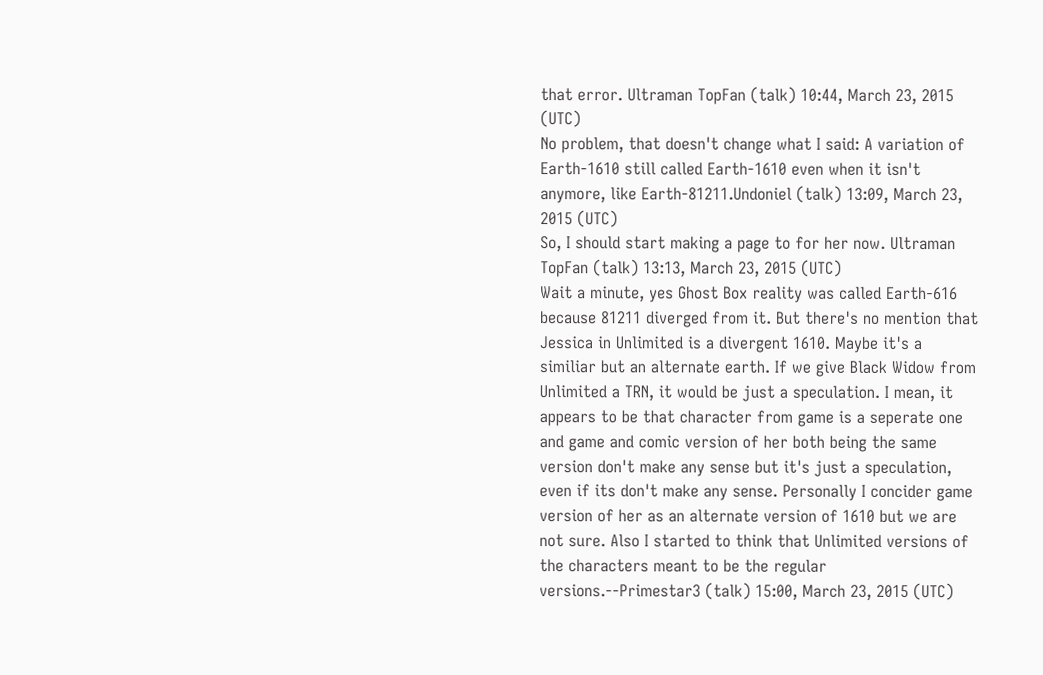that error. Ultraman TopFan (talk) 10:44, March 23, 2015 (UTC)
No problem, that doesn't change what I said: A variation of Earth-1610 still called Earth-1610 even when it isn't anymore, like Earth-81211.Undoniel (talk) 13:09, March 23, 2015 (UTC)
So, I should start making a page to for her now. Ultraman TopFan (talk) 13:13, March 23, 2015 (UTC)
Wait a minute, yes Ghost Box reality was called Earth-616 because 81211 diverged from it. But there's no mention that Jessica in Unlimited is a divergent 1610. Maybe it's a similiar but an alternate earth. If we give Black Widow from Unlimited a TRN, it would be just a speculation. I mean, it appears to be that character from game is a seperate one and game and comic version of her both being the same version don't make any sense but it's just a speculation, even if its don't make any sense. Personally I concider game version of her as an alternate version of 1610 but we are not sure. Also I started to think that Unlimited versions of the characters meant to be the regular versions.--Primestar3 (talk) 15:00, March 23, 2015 (UTC)